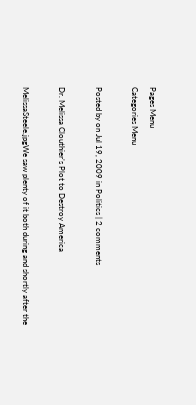Pages Menu
Categories Menu

Posted by on Jul 19, 2009 in Politics | 2 comments

Dr. Melissa Clouthier’s Plot to Destroy America

MelissaSteele.jpgWe saw plenty of it both during and shortly after the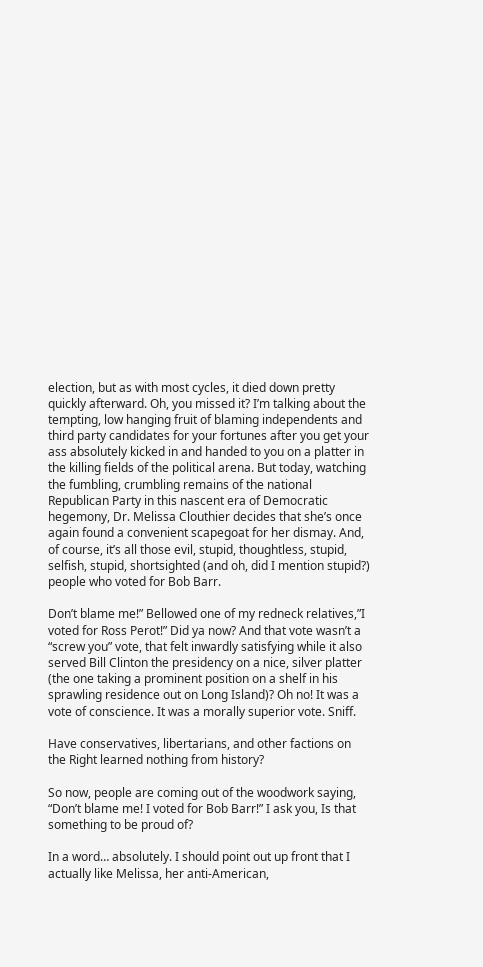election, but as with most cycles, it died down pretty quickly afterward. Oh, you missed it? I’m talking about the tempting, low hanging fruit of blaming independents and third party candidates for your fortunes after you get your ass absolutely kicked in and handed to you on a platter in the killing fields of the political arena. But today, watching the fumbling, crumbling remains of the national Republican Party in this nascent era of Democratic hegemony, Dr. Melissa Clouthier decides that she’s once again found a convenient scapegoat for her dismay. And, of course, it’s all those evil, stupid, thoughtless, stupid, selfish, stupid, shortsighted (and oh, did I mention stupid?) people who voted for Bob Barr.

Don’t blame me!” Bellowed one of my redneck relatives,”I voted for Ross Perot!” Did ya now? And that vote wasn’t a “screw you” vote, that felt inwardly satisfying while it also served Bill Clinton the presidency on a nice, silver platter (the one taking a prominent position on a shelf in his sprawling residence out on Long Island)? Oh no! It was a vote of conscience. It was a morally superior vote. Sniff.

Have conservatives, libertarians, and other factions on the Right learned nothing from history?

So now, people are coming out of the woodwork saying, “Don’t blame me! I voted for Bob Barr!” I ask you, Is that something to be proud of?

In a word… absolutely. I should point out up front that I actually like Melissa, her anti-American,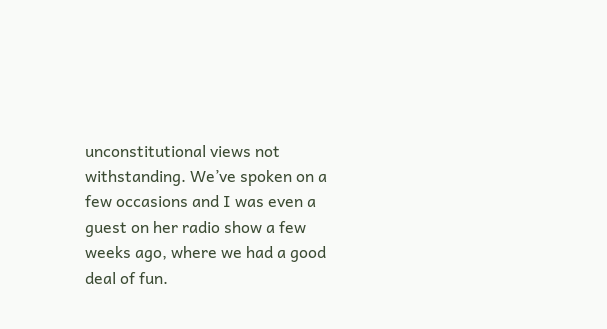unconstitutional views not withstanding. We’ve spoken on a few occasions and I was even a guest on her radio show a few weeks ago, where we had a good deal of fun.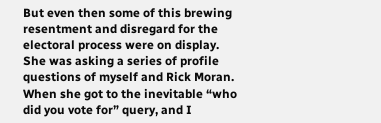But even then some of this brewing resentment and disregard for the electoral process were on display. She was asking a series of profile questions of myself and Rick Moran. When she got to the inevitable “who did you vote for” query, and I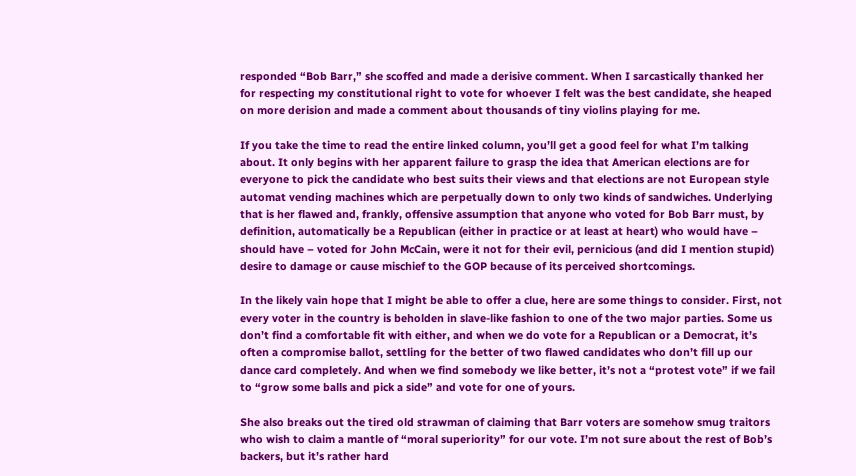responded “Bob Barr,” she scoffed and made a derisive comment. When I sarcastically thanked her for respecting my constitutional right to vote for whoever I felt was the best candidate, she heaped on more derision and made a comment about thousands of tiny violins playing for me.

If you take the time to read the entire linked column, you’ll get a good feel for what I’m talking about. It only begins with her apparent failure to grasp the idea that American elections are for everyone to pick the candidate who best suits their views and that elections are not European style automat vending machines which are perpetually down to only two kinds of sandwiches. Underlying that is her flawed and, frankly, offensive assumption that anyone who voted for Bob Barr must, by definition, automatically be a Republican (either in practice or at least at heart) who would have – should have – voted for John McCain, were it not for their evil, pernicious (and did I mention stupid) desire to damage or cause mischief to the GOP because of its perceived shortcomings.

In the likely vain hope that I might be able to offer a clue, here are some things to consider. First, not every voter in the country is beholden in slave-like fashion to one of the two major parties. Some us don’t find a comfortable fit with either, and when we do vote for a Republican or a Democrat, it’s often a compromise ballot, settling for the better of two flawed candidates who don’t fill up our dance card completely. And when we find somebody we like better, it’s not a “protest vote” if we fail to “grow some balls and pick a side” and vote for one of yours.

She also breaks out the tired old strawman of claiming that Barr voters are somehow smug traitors who wish to claim a mantle of “moral superiority” for our vote. I’m not sure about the rest of Bob’s backers, but it’s rather hard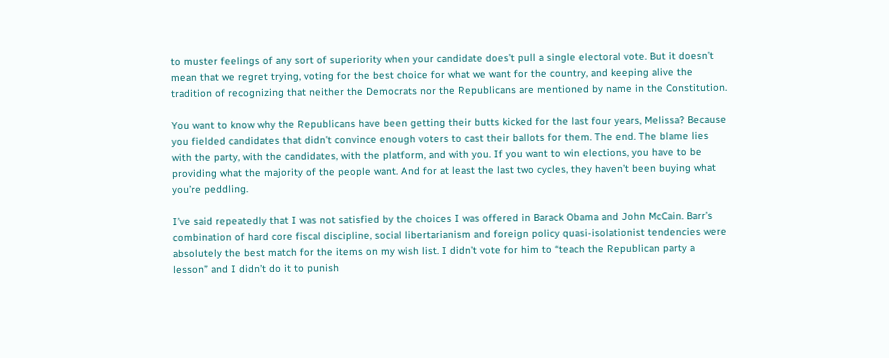to muster feelings of any sort of superiority when your candidate does’t pull a single electoral vote. But it doesn’t mean that we regret trying, voting for the best choice for what we want for the country, and keeping alive the tradition of recognizing that neither the Democrats nor the Republicans are mentioned by name in the Constitution.

You want to know why the Republicans have been getting their butts kicked for the last four years, Melissa? Because you fielded candidates that didn’t convince enough voters to cast their ballots for them. The end. The blame lies with the party, with the candidates, with the platform, and with you. If you want to win elections, you have to be providing what the majority of the people want. And for at least the last two cycles, they haven’t been buying what you’re peddling.

I’ve said repeatedly that I was not satisfied by the choices I was offered in Barack Obama and John McCain. Barr’s combination of hard core fiscal discipline, social libertarianism and foreign policy quasi-isolationist tendencies were absolutely the best match for the items on my wish list. I didn’t vote for him to “teach the Republican party a lesson” and I didn’t do it to punish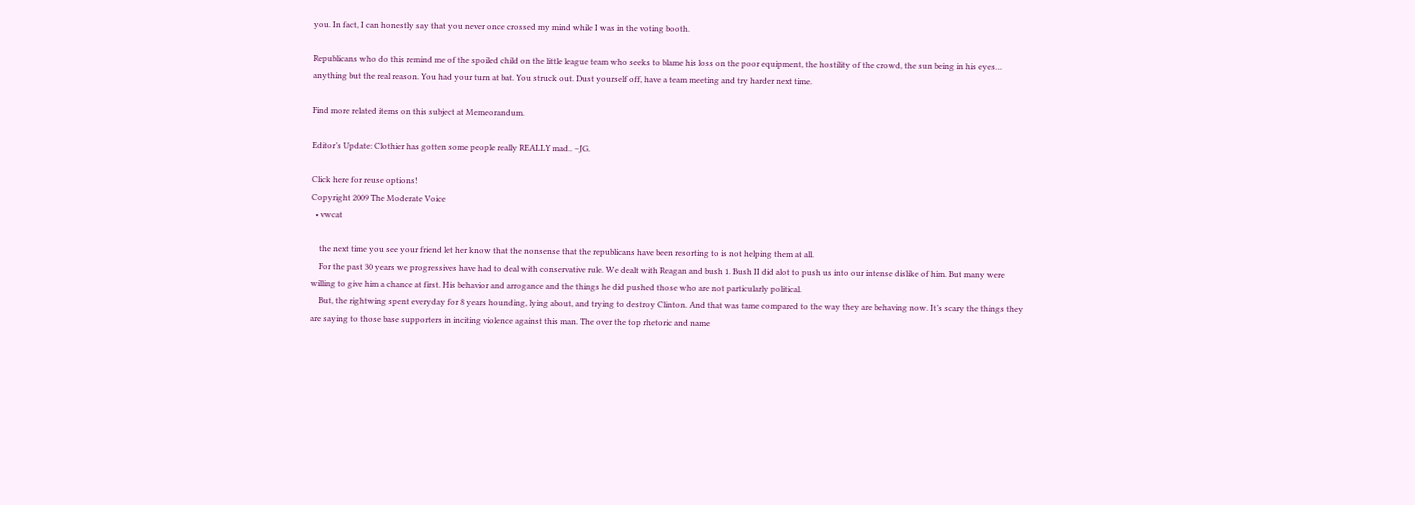you. In fact, I can honestly say that you never once crossed my mind while I was in the voting booth.

Republicans who do this remind me of the spoiled child on the little league team who seeks to blame his loss on the poor equipment, the hostility of the crowd, the sun being in his eyes… anything but the real reason. You had your turn at bat. You struck out. Dust yourself off, have a team meeting and try harder next time.

Find more related items on this subject at Memeorandum.

Editor’s Update: Clothier has gotten some people really REALLY mad.. –JG.

Click here for reuse options!
Copyright 2009 The Moderate Voice
  • vwcat

    the next time you see your friend let her know that the nonsense that the republicans have been resorting to is not helping them at all.
    For the past 30 years we progressives have had to deal with conservative rule. We dealt with Reagan and bush 1. Bush II did alot to push us into our intense dislike of him. But many were willing to give him a chance at first. His behavior and arrogance and the things he did pushed those who are not particularly political.
    But, the rightwing spent everyday for 8 years hounding, lying about, and trying to destroy Clinton. And that was tame compared to the way they are behaving now. It’s scary the things they are saying to those base supporters in inciting violence against this man. The over the top rhetoric and name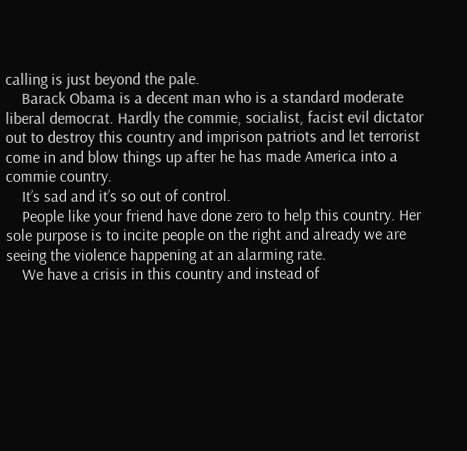calling is just beyond the pale.
    Barack Obama is a decent man who is a standard moderate liberal democrat. Hardly the commie, socialist, facist evil dictator out to destroy this country and imprison patriots and let terrorist come in and blow things up after he has made America into a commie country.
    It’s sad and it’s so out of control.
    People like your friend have done zero to help this country. Her sole purpose is to incite people on the right and already we are seeing the violence happening at an alarming rate.
    We have a crisis in this country and instead of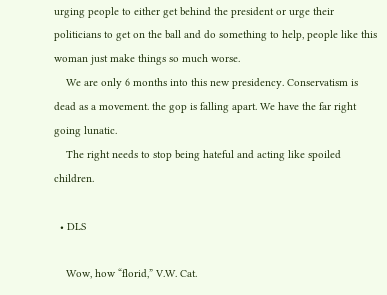urging people to either get behind the president or urge their politicians to get on the ball and do something to help, people like this woman just make things so much worse.
    We are only 6 months into this new presidency. Conservatism is dead as a movement. the gop is falling apart. We have the far right going lunatic.
    The right needs to stop being hateful and acting like spoiled children.

  • DLS

    Wow, how “florid,” V.W. Cat.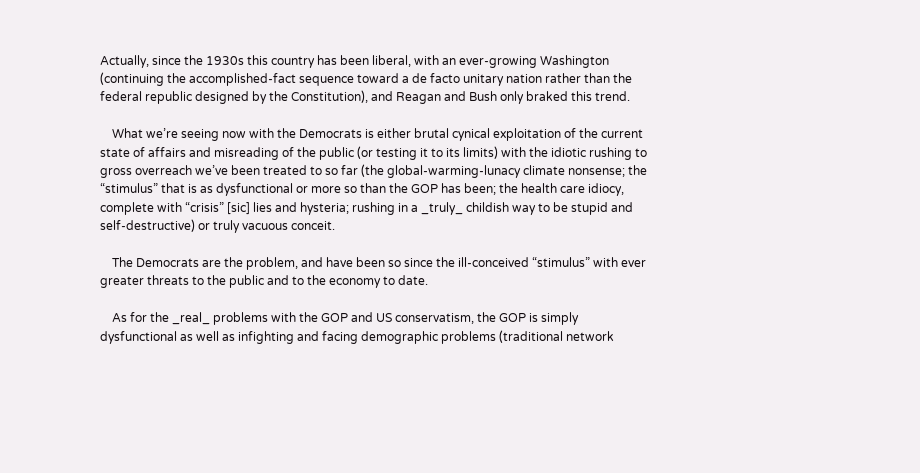Actually, since the 1930s this country has been liberal, with an ever-growing Washington (continuing the accomplished-fact sequence toward a de facto unitary nation rather than the federal republic designed by the Constitution), and Reagan and Bush only braked this trend.

    What we’re seeing now with the Democrats is either brutal cynical exploitation of the current state of affairs and misreading of the public (or testing it to its limits) with the idiotic rushing to gross overreach we’ve been treated to so far (the global-warming-lunacy climate nonsense; the “stimulus” that is as dysfunctional or more so than the GOP has been; the health care idiocy, complete with “crisis” [sic] lies and hysteria; rushing in a _truly_ childish way to be stupid and self-destructive) or truly vacuous conceit.

    The Democrats are the problem, and have been so since the ill-conceived “stimulus” with ever greater threats to the public and to the economy to date.

    As for the _real_ problems with the GOP and US conservatism, the GOP is simply dysfunctional as well as infighting and facing demographic problems (traditional network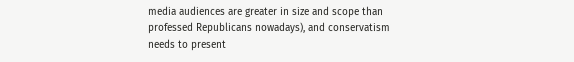media audiences are greater in size and scope than professed Republicans nowadays), and conservatism needs to present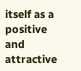itself as a positive and attractive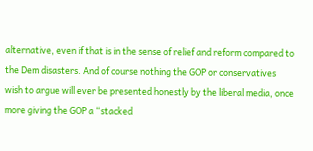alternative, even if that is in the sense of relief and reform compared to the Dem disasters. And of course nothing the GOP or conservatives wish to argue will ever be presented honestly by the liberal media, once more giving the GOP a “stacked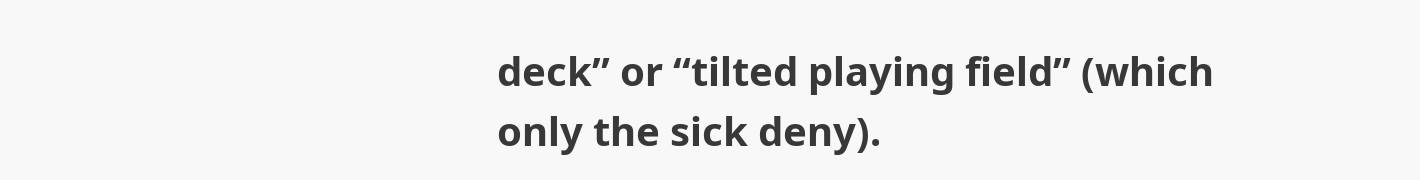deck” or “tilted playing field” (which only the sick deny).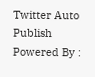Twitter Auto Publish Powered By :